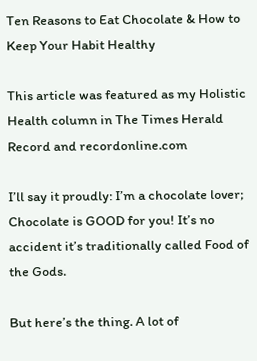Ten Reasons to Eat Chocolate & How to Keep Your Habit Healthy

This article was featured as my Holistic Health column in The Times Herald Record and recordonline.com

I’ll say it proudly: I’m a chocolate lover; Chocolate is GOOD for you! It’s no accident it’s traditionally called Food of the Gods.

But here’s the thing. A lot of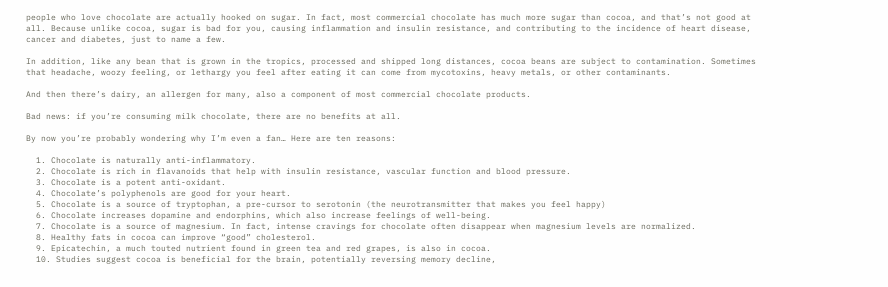people who love chocolate are actually hooked on sugar. In fact, most commercial chocolate has much more sugar than cocoa, and that’s not good at all. Because unlike cocoa, sugar is bad for you, causing inflammation and insulin resistance, and contributing to the incidence of heart disease, cancer and diabetes, just to name a few.

In addition, like any bean that is grown in the tropics, processed and shipped long distances, cocoa beans are subject to contamination. Sometimes that headache, woozy feeling, or lethargy you feel after eating it can come from mycotoxins, heavy metals, or other contaminants.

And then there’s dairy, an allergen for many, also a component of most commercial chocolate products.

Bad news: if you’re consuming milk chocolate, there are no benefits at all.

By now you’re probably wondering why I’m even a fan… Here are ten reasons:

  1. Chocolate is naturally anti-inflammatory.
  2. Chocolate is rich in flavanoids that help with insulin resistance, vascular function and blood pressure.
  3. Chocolate is a potent anti-oxidant.
  4. Chocolate’s polyphenols are good for your heart.
  5. Chocolate is a source of tryptophan, a pre-cursor to serotonin (the neurotransmitter that makes you feel happy)
  6. Chocolate increases dopamine and endorphins, which also increase feelings of well-being.
  7. Chocolate is a source of magnesium. In fact, intense cravings for chocolate often disappear when magnesium levels are normalized.
  8. Healthy fats in cocoa can improve “good” cholesterol.
  9. Epicatechin, a much touted nutrient found in green tea and red grapes, is also in cocoa.
  10. Studies suggest cocoa is beneficial for the brain, potentially reversing memory decline,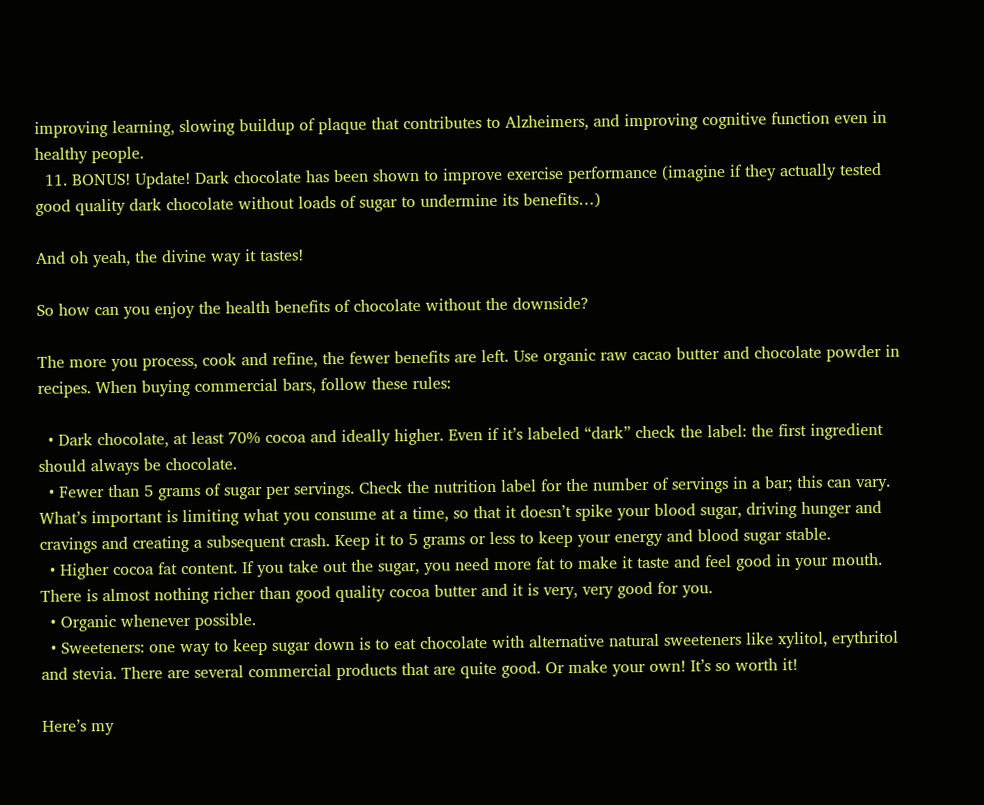improving learning, slowing buildup of plaque that contributes to Alzheimers, and improving cognitive function even in healthy people.
  11. BONUS! Update! Dark chocolate has been shown to improve exercise performance (imagine if they actually tested good quality dark chocolate without loads of sugar to undermine its benefits…)

And oh yeah, the divine way it tastes!

So how can you enjoy the health benefits of chocolate without the downside?

The more you process, cook and refine, the fewer benefits are left. Use organic raw cacao butter and chocolate powder in recipes. When buying commercial bars, follow these rules:

  • Dark chocolate, at least 70% cocoa and ideally higher. Even if it’s labeled “dark” check the label: the first ingredient should always be chocolate.
  • Fewer than 5 grams of sugar per servings. Check the nutrition label for the number of servings in a bar; this can vary. What’s important is limiting what you consume at a time, so that it doesn’t spike your blood sugar, driving hunger and cravings and creating a subsequent crash. Keep it to 5 grams or less to keep your energy and blood sugar stable.
  • Higher cocoa fat content. If you take out the sugar, you need more fat to make it taste and feel good in your mouth. There is almost nothing richer than good quality cocoa butter and it is very, very good for you.
  • Organic whenever possible.
  • Sweeteners: one way to keep sugar down is to eat chocolate with alternative natural sweeteners like xylitol, erythritol and stevia. There are several commercial products that are quite good. Or make your own! It’s so worth it!

Here’s my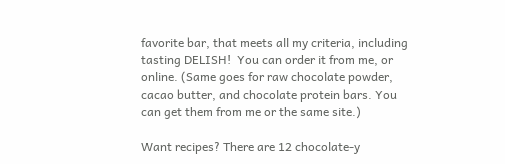favorite bar, that meets all my criteria, including tasting DELISH!  You can order it from me, or online. (Same goes for raw chocolate powder, cacao butter, and chocolate protein bars. You can get them from me or the same site.)

Want recipes? There are 12 chocolate-y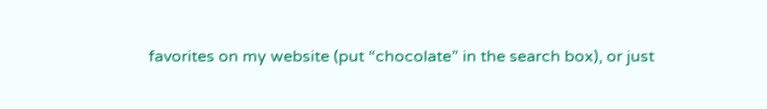favorites on my website (put “chocolate” in the search box), or just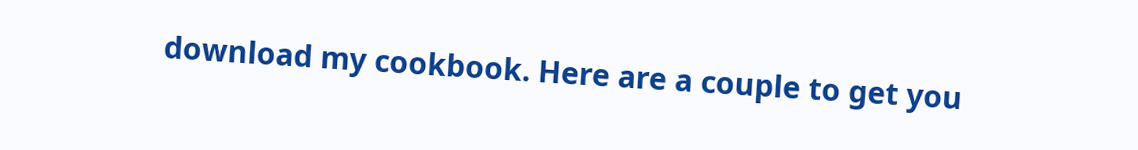download my cookbook. Here are a couple to get you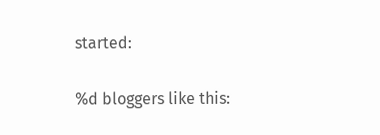started:

%d bloggers like this: